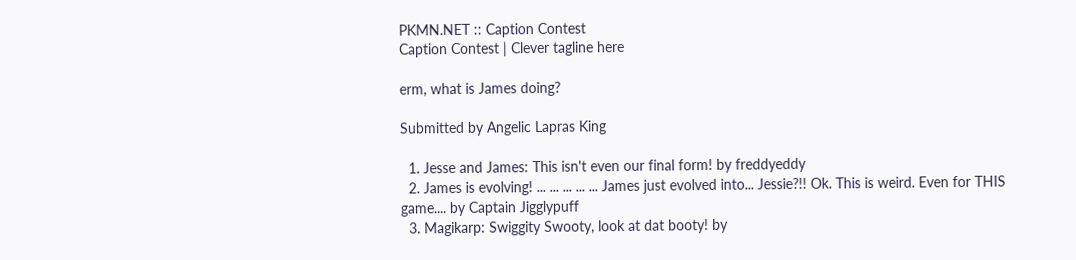PKMN.NET :: Caption Contest
Caption Contest | Clever tagline here

erm, what is James doing?

Submitted by Angelic Lapras King

  1. Jesse and James: This isn't even our final form! by freddyeddy
  2. James is evolving! ... ... ... ... ... James just evolved into... Jessie?!! Ok. This is weird. Even for THIS game.... by Captain Jigglypuff
  3. Magikarp: Swiggity Swooty, look at dat booty! by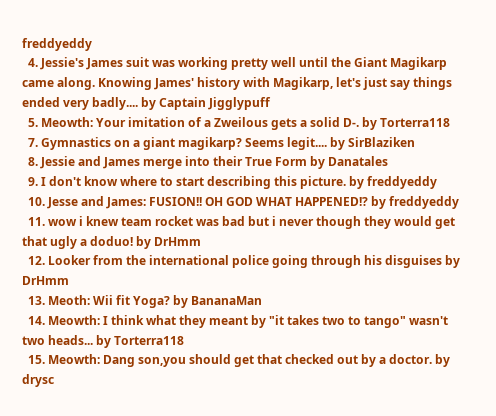freddyeddy
  4. Jessie's James suit was working pretty well until the Giant Magikarp came along. Knowing James' history with Magikarp, let's just say things ended very badly.... by Captain Jigglypuff
  5. Meowth: Your imitation of a Zweilous gets a solid D-. by Torterra118
  7. Gymnastics on a giant magikarp? Seems legit.... by SirBlaziken
  8. Jessie and James merge into their True Form by Danatales
  9. I don't know where to start describing this picture. by freddyeddy
  10. Jesse and James: FUSION!! OH GOD WHAT HAPPENED!? by freddyeddy
  11. wow i knew team rocket was bad but i never though they would get that ugly a doduo! by DrHmm
  12. Looker from the international police going through his disguises by DrHmm
  13. Meoth: Wii fit Yoga? by BananaMan
  14. Meowth: I think what they meant by "it takes two to tango" wasn't two heads... by Torterra118
  15. Meowth: Dang son,you should get that checked out by a doctor. by drysc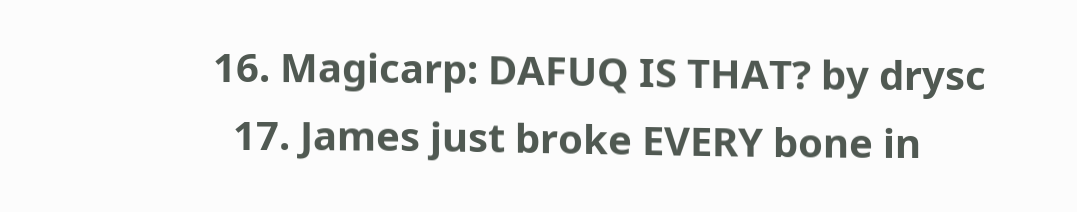16. Magicarp: DAFUQ IS THAT? by drysc
  17. James just broke EVERY bone in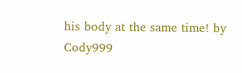his body at the same time! by Cody999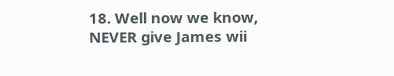18. Well now we know, NEVER give James wii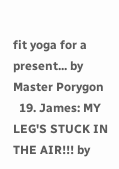fit yoga for a present... by Master Porygon
  19. James: MY LEG'S STUCK IN THE AIR!!! by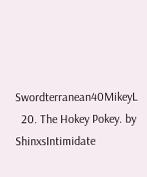Swordterranean40MikeyL
  20. The Hokey Pokey. by ShinxsIntimidate